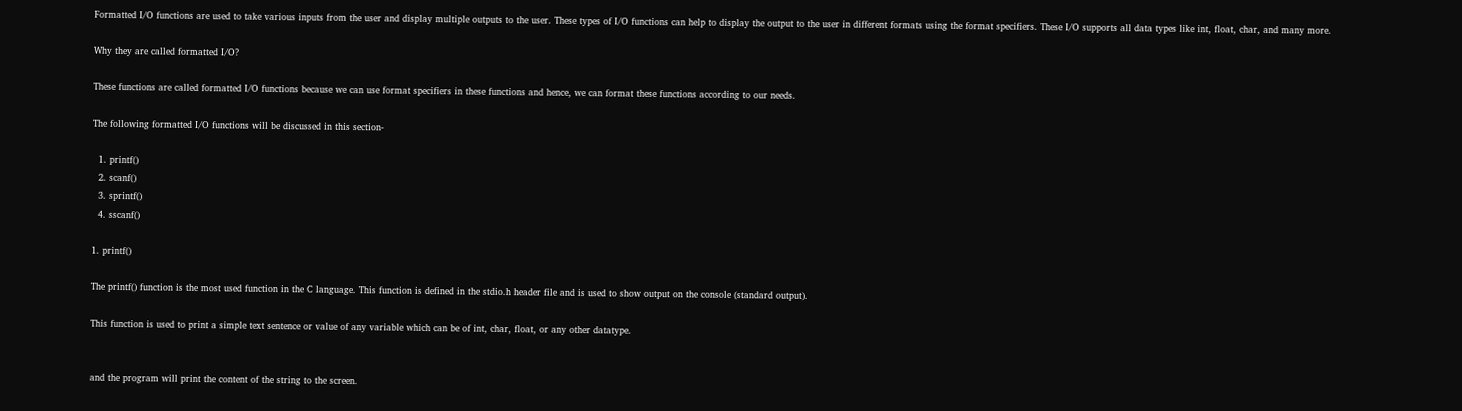Formatted I/O functions are used to take various inputs from the user and display multiple outputs to the user. These types of I/O functions can help to display the output to the user in different formats using the format specifiers. These I/O supports all data types like int, float, char, and many more.

Why they are called formatted I/O?

These functions are called formatted I/O functions because we can use format specifiers in these functions and hence, we can format these functions according to our needs.

The following formatted I/O functions will be discussed in this section-

  1. printf()
  2. scanf()
  3. sprintf()
  4. sscanf()

1. printf()

The printf() function is the most used function in the C language. This function is defined in the stdio.h header file and is used to show output on the console (standard output).

This function is used to print a simple text sentence or value of any variable which can be of int, char, float, or any other datatype.


and the program will print the content of the string to the screen.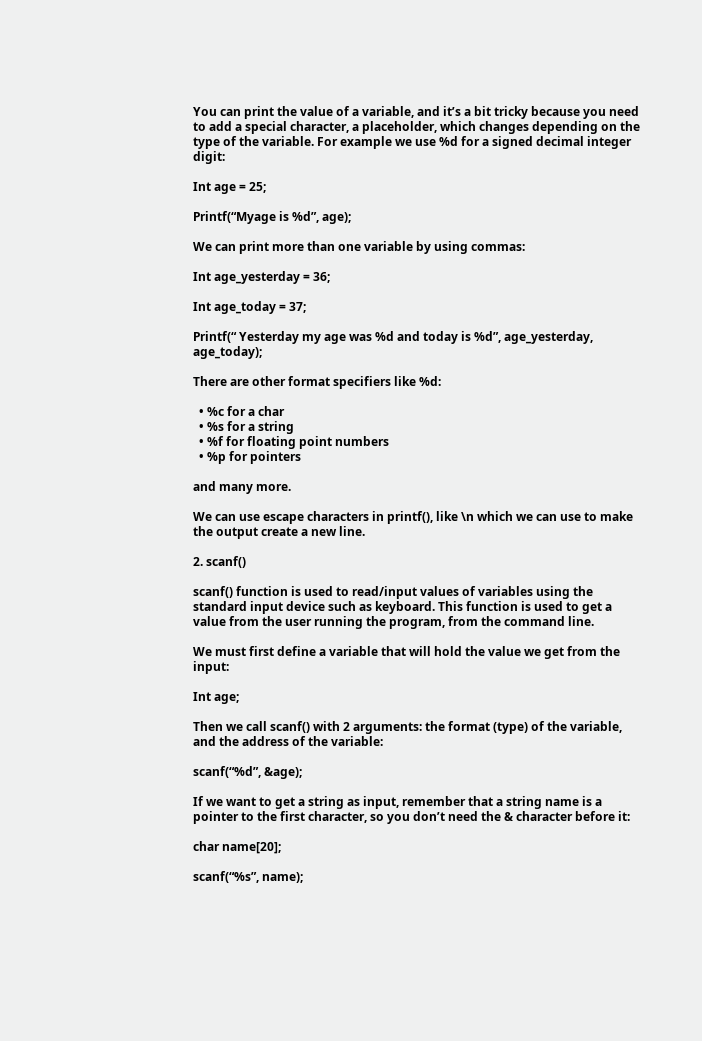You can print the value of a variable, and it’s a bit tricky because you need to add a special character, a placeholder, which changes depending on the type of the variable. For example we use %d for a signed decimal integer digit:

Int age = 25;

Printf(“Myage is %d”, age);

We can print more than one variable by using commas:

Int age_yesterday = 36;

Int age_today = 37;

Printf(“ Yesterday my age was %d and today is %d”, age_yesterday, age_today);

There are other format specifiers like %d:

  • %c for a char
  • %s for a string
  • %f for floating point numbers
  • %p for pointers

and many more.

We can use escape characters in printf(), like \n which we can use to make the output create a new line.

2. scanf()

scanf() function is used to read/input values of variables using the standard input device such as keyboard. This function is used to get a value from the user running the program, from the command line.

We must first define a variable that will hold the value we get from the input:

Int age;

Then we call scanf() with 2 arguments: the format (type) of the variable, and the address of the variable:

scanf(“%d”, &age);

If we want to get a string as input, remember that a string name is a pointer to the first character, so you don’t need the & character before it:

char name[20];

scanf(“%s”, name);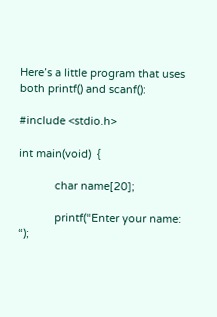Here’s a little program that uses both printf() and scanf():

#include <stdio.h>

int main(void)  {

            char name[20];

            printf(“Enter your name: “);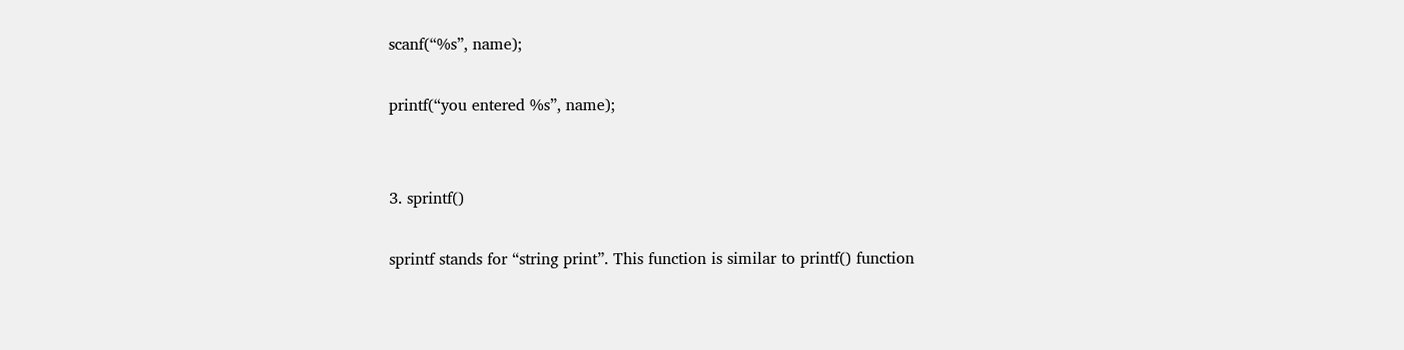scanf(“%s”, name);

printf(“you entered %s”, name);


3. sprintf()

sprintf stands for “string print”. This function is similar to printf() function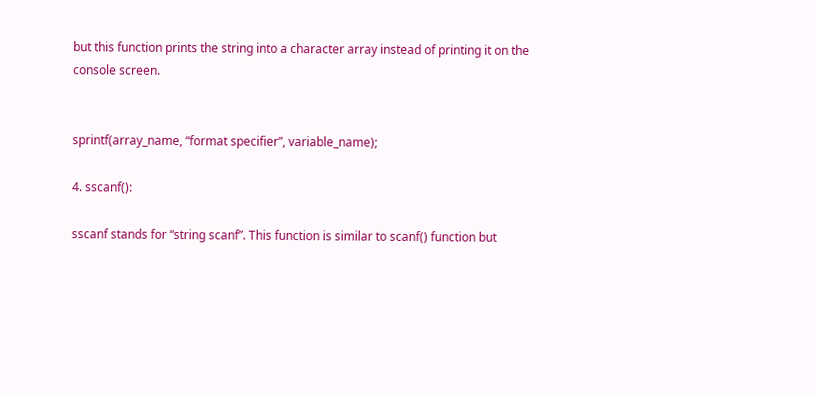but this function prints the string into a character array instead of printing it on the console screen.


sprintf(array_name, “format specifier”, variable_name);

4. sscanf():

sscanf stands for “string scanf”. This function is similar to scanf() function but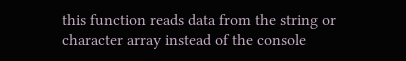this function reads data from the string or character array instead of the console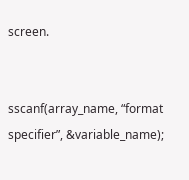screen.


sscanf(array_name, “format specifier”, &variable_name);